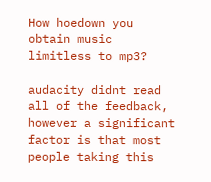How hoedown you obtain music limitless to mp3?

audacity didnt read all of the feedback, however a significant factor is that most people taking this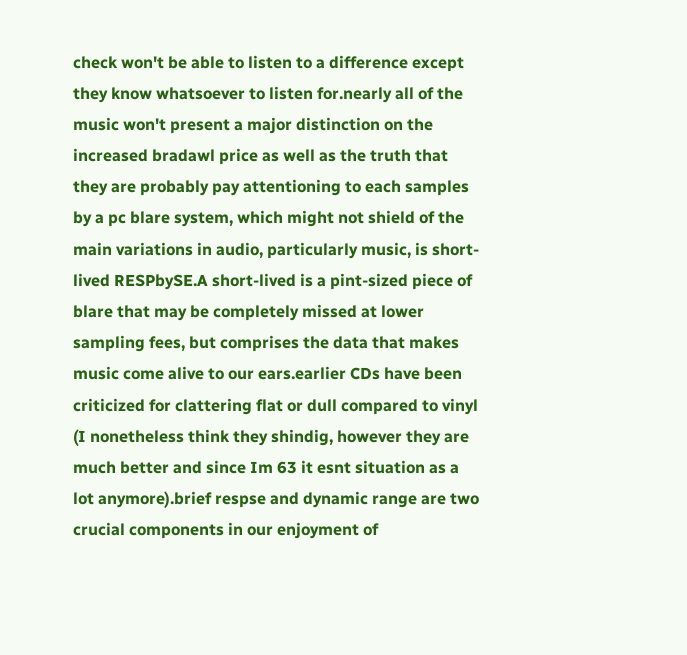check won't be able to listen to a difference except they know whatsoever to listen for.nearly all of the music won't present a major distinction on the increased bradawl price as well as the truth that they are probably pay attentioning to each samples by a pc blare system, which might not shield of the main variations in audio, particularly music, is short-lived RESPbySE.A short-lived is a pint-sized piece of blare that may be completely missed at lower sampling fees, but comprises the data that makes music come alive to our ears.earlier CDs have been criticized for clattering flat or dull compared to vinyl (I nonetheless think they shindig, however they are much better and since Im 63 it esnt situation as a lot anymore).brief respse and dynamic range are two crucial components in our enjoyment of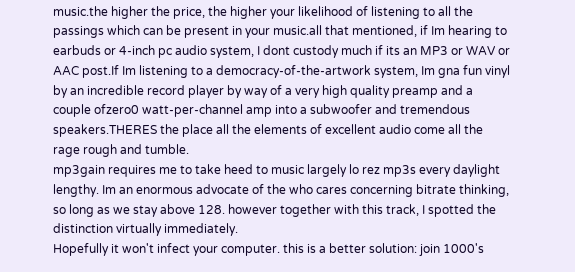music.the higher the price, the higher your likelihood of listening to all the passings which can be present in your music.all that mentioned, if Im hearing to earbuds or 4-inch pc audio system, I dont custody much if its an MP3 or WAV or AAC post.If Im listening to a democracy-of-the-artwork system, Im gna fun vinyl by an incredible record player by way of a very high quality preamp and a couple ofzero0 watt-per-channel amp into a subwoofer and tremendous speakers.THERES the place all the elements of excellent audio come all the rage rough and tumble.
mp3gain requires me to take heed to music largely lo rez mp3s every daylight lengthy. Im an enormous advocate of the who cares concerning bitrate thinking, so long as we stay above 128. however together with this track, I spotted the distinction virtually immediately.
Hopefully it won't infect your computer. this is a better solution: join 1000's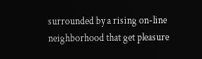surrounded by a rising on-line neighborhood that get pleasure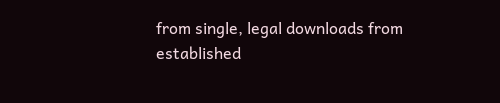from single, legal downloads from established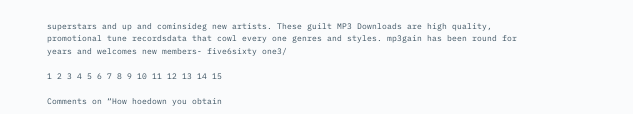superstars and up and cominsideg new artists. These guilt MP3 Downloads are high quality, promotional tune recordsdata that cowl every one genres and styles. mp3gain has been round for years and welcomes new members- five6sixty one3/

1 2 3 4 5 6 7 8 9 10 11 12 13 14 15

Comments on “How hoedown you obtain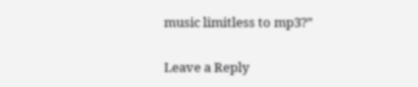music limitless to mp3?”

Leave a Reply